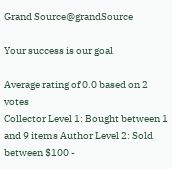Grand Source@grandSource

Your success is our goal

Average rating of 0.0 based on 2 votes
Collector Level 1: Bought between 1 and 9 items Author Level 2: Sold between $100 -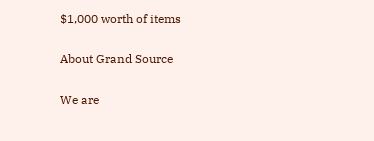$1,000 worth of items

About Grand Source

We are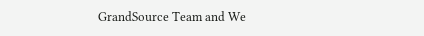GrandSource Team and We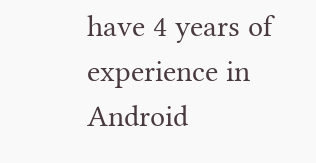have 4 years of experience in Android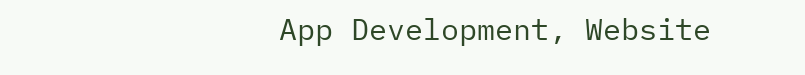App Development, Website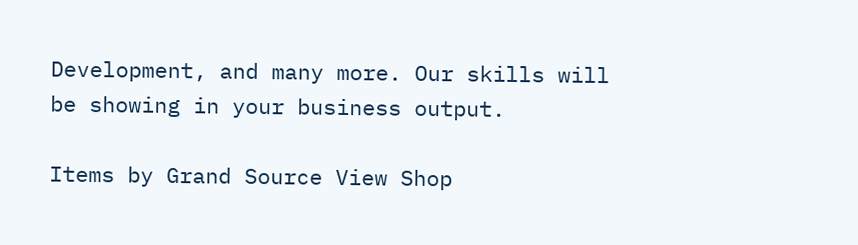Development, and many more. Our skills will be showing in your business output.

Items by Grand Source View Shop